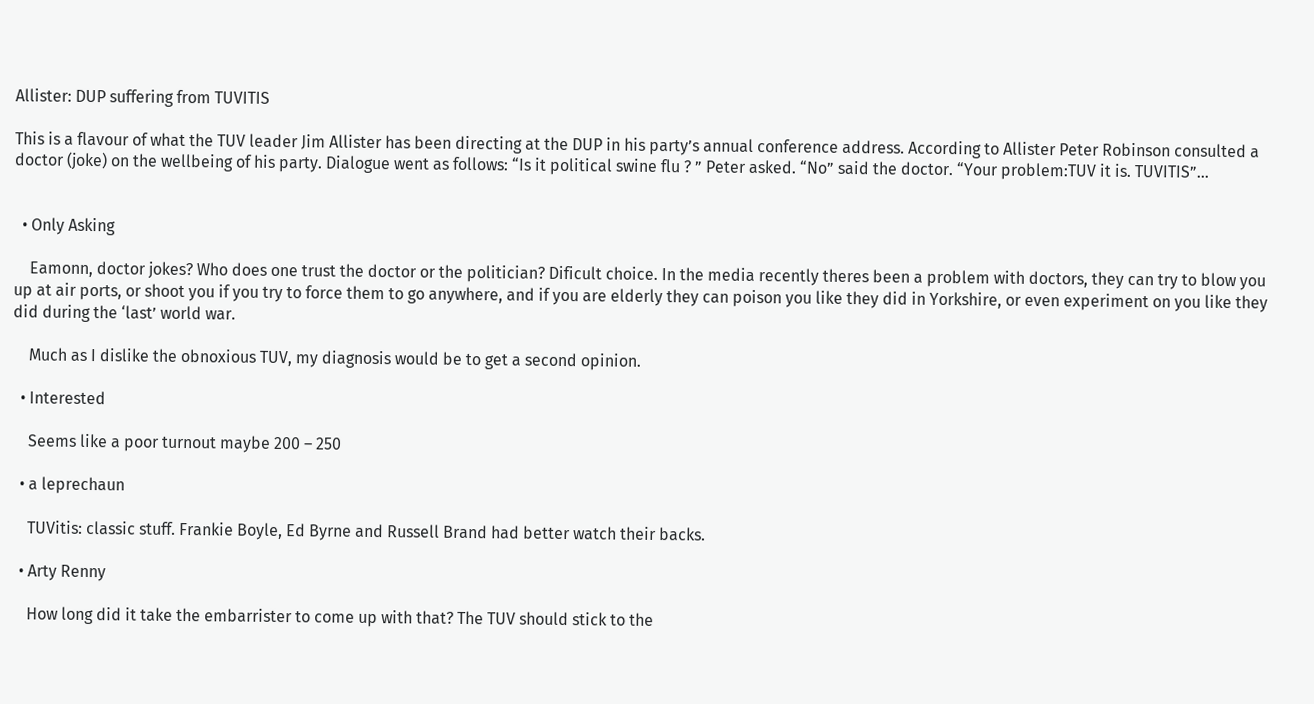Allister: DUP suffering from TUVITIS

This is a flavour of what the TUV leader Jim Allister has been directing at the DUP in his party’s annual conference address. According to Allister Peter Robinson consulted a doctor (joke) on the wellbeing of his party. Dialogue went as follows: “Is it political swine flu ? ” Peter asked. “No” said the doctor. “Your problem:TUV it is. TUVITIS”…


  • Only Asking

    Eamonn, doctor jokes? Who does one trust the doctor or the politician? Dificult choice. In the media recently theres been a problem with doctors, they can try to blow you up at air ports, or shoot you if you try to force them to go anywhere, and if you are elderly they can poison you like they did in Yorkshire, or even experiment on you like they did during the ‘last’ world war.

    Much as I dislike the obnoxious TUV, my diagnosis would be to get a second opinion.

  • Interested

    Seems like a poor turnout maybe 200 – 250

  • a leprechaun

    TUVitis: classic stuff. Frankie Boyle, Ed Byrne and Russell Brand had better watch their backs.

  • Arty Renny

    How long did it take the embarrister to come up with that? The TUV should stick to the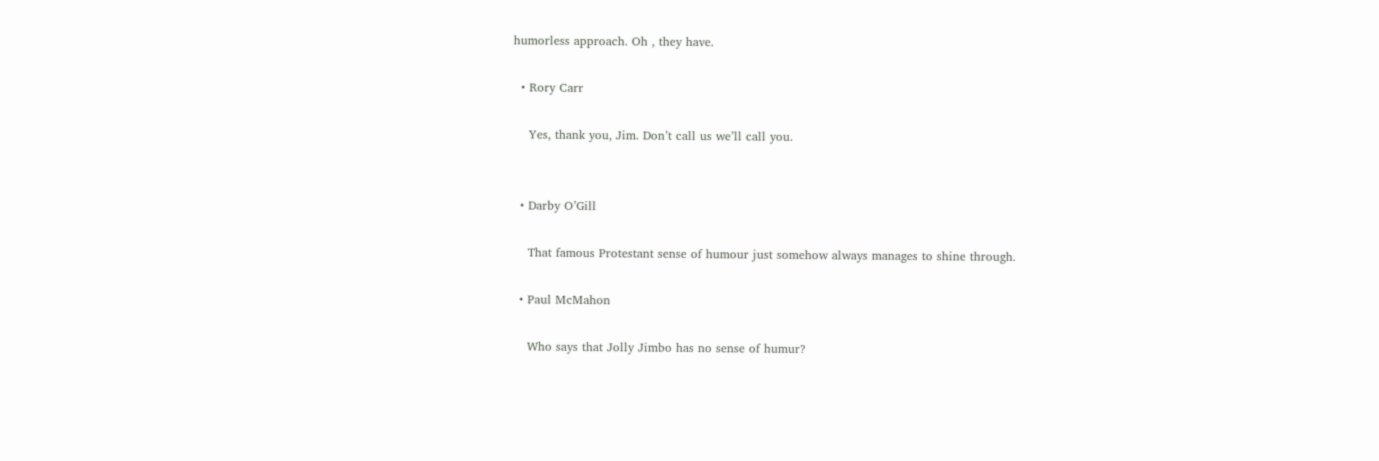humorless approach. Oh , they have.

  • Rory Carr

    Yes, thank you, Jim. Don’t call us we’ll call you.


  • Darby O’Gill

    That famous Protestant sense of humour just somehow always manages to shine through.

  • Paul McMahon

    Who says that Jolly Jimbo has no sense of humur?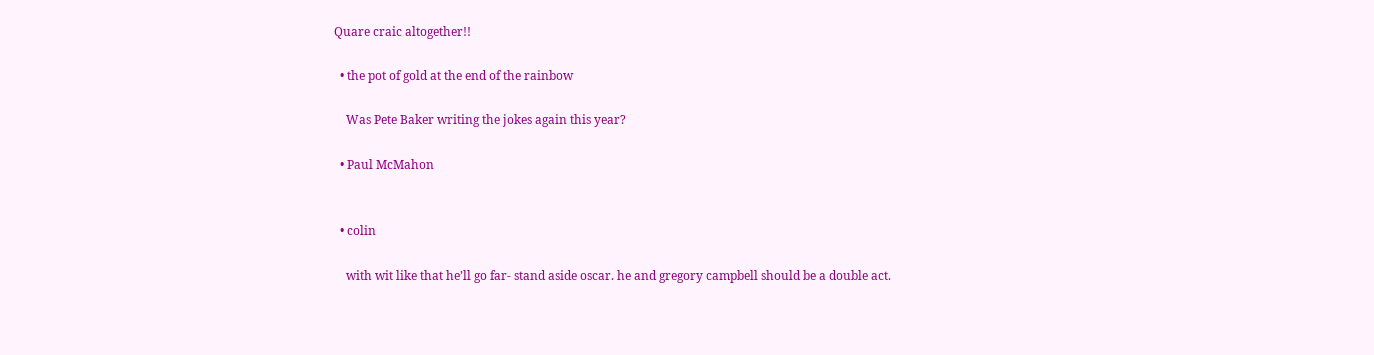Quare craic altogether!!

  • the pot of gold at the end of the rainbow

    Was Pete Baker writing the jokes again this year?

  • Paul McMahon


  • colin

    with wit like that he’ll go far- stand aside oscar. he and gregory campbell should be a double act.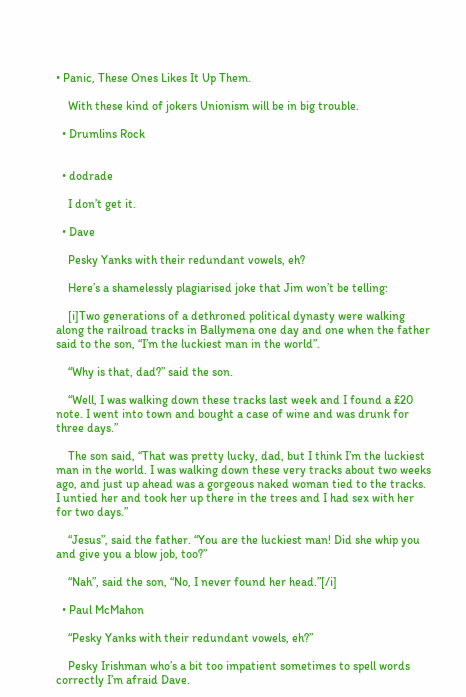• Panic, These Ones Likes It Up Them.

    With these kind of jokers Unionism will be in big trouble.

  • Drumlins Rock


  • dodrade

    I don’t get it.

  • Dave

    Pesky Yanks with their redundant vowels, eh?

    Here’s a shamelessly plagiarised joke that Jim won’t be telling:

    [i]Two generations of a dethroned political dynasty were walking along the railroad tracks in Ballymena one day and one when the father said to the son, “I’m the luckiest man in the world”.

    “Why is that, dad?” said the son.

    “Well, I was walking down these tracks last week and I found a £20 note. I went into town and bought a case of wine and was drunk for three days.”

    The son said, “That was pretty lucky, dad, but I think I’m the luckiest man in the world. I was walking down these very tracks about two weeks ago, and just up ahead was a gorgeous naked woman tied to the tracks. I untied her and took her up there in the trees and I had sex with her for two days.”

    “Jesus”, said the father. “You are the luckiest man! Did she whip you and give you a blow job, too?”

    “Nah”, said the son, “No, I never found her head.”[/i]

  • Paul McMahon

    “Pesky Yanks with their redundant vowels, eh?”

    Pesky Irishman who’s a bit too impatient sometimes to spell words correctly I’m afraid Dave.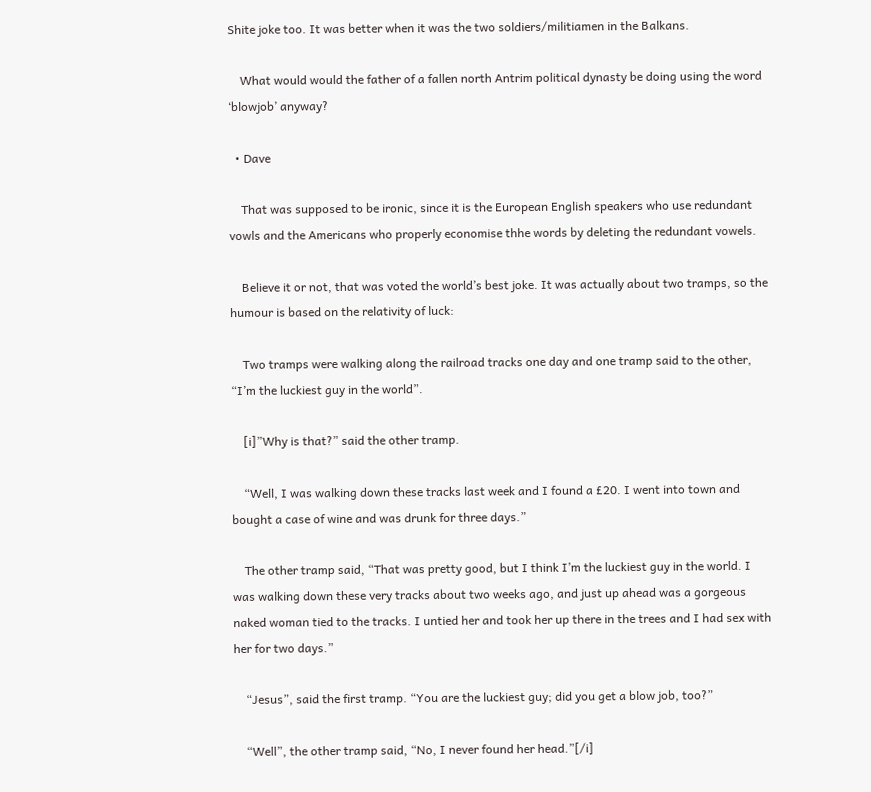Shite joke too. It was better when it was the two soldiers/militiamen in the Balkans.

    What would would the father of a fallen north Antrim political dynasty be doing using the word ‘blowjob’ anyway?

  • Dave

    That was supposed to be ironic, since it is the European English speakers who use redundant vowls and the Americans who properly economise thhe words by deleting the redundant vowels.

    Believe it or not, that was voted the world’s best joke. It was actually about two tramps, so the humour is based on the relativity of luck:

    Two tramps were walking along the railroad tracks one day and one tramp said to the other, “I’m the luckiest guy in the world”.

    [i]”Why is that?” said the other tramp.

    “Well, I was walking down these tracks last week and I found a £20. I went into town and bought a case of wine and was drunk for three days.”

    The other tramp said, “That was pretty good, but I think I’m the luckiest guy in the world. I was walking down these very tracks about two weeks ago, and just up ahead was a gorgeous naked woman tied to the tracks. I untied her and took her up there in the trees and I had sex with her for two days.”

    “Jesus”, said the first tramp. “You are the luckiest guy; did you get a blow job, too?”

    “Well”, the other tramp said, “No, I never found her head.”[/i]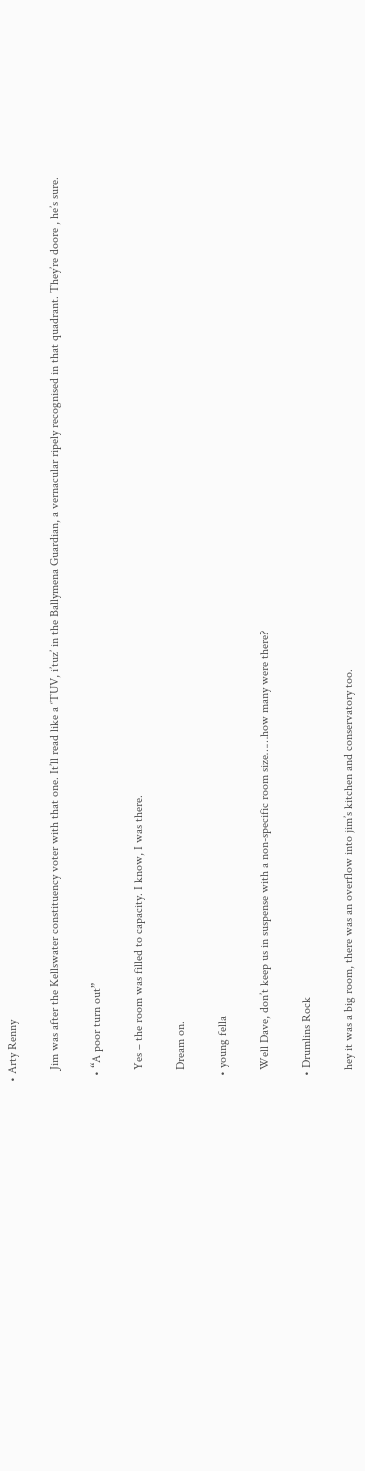• Arty Renny

    Jim was after the Kellswater constituency voter with that one. It’ll read like a ‘TUV, i’tuz’ in the Ballymena Guardian, a vernacular ripely recognised in that quadrant. They’re doore , he’s sure.

  • “A poor turn out”

    Yes – the room was filled to capacity. I know, I was there.

    Dream on.

  • young fella

    Well Dave, don’t keep us in suspense with a non-specific room size……how many were there?

  • Drumlins Rock

    hey it was a big room, there was an overflow into jim’s kitchen and conservatory too.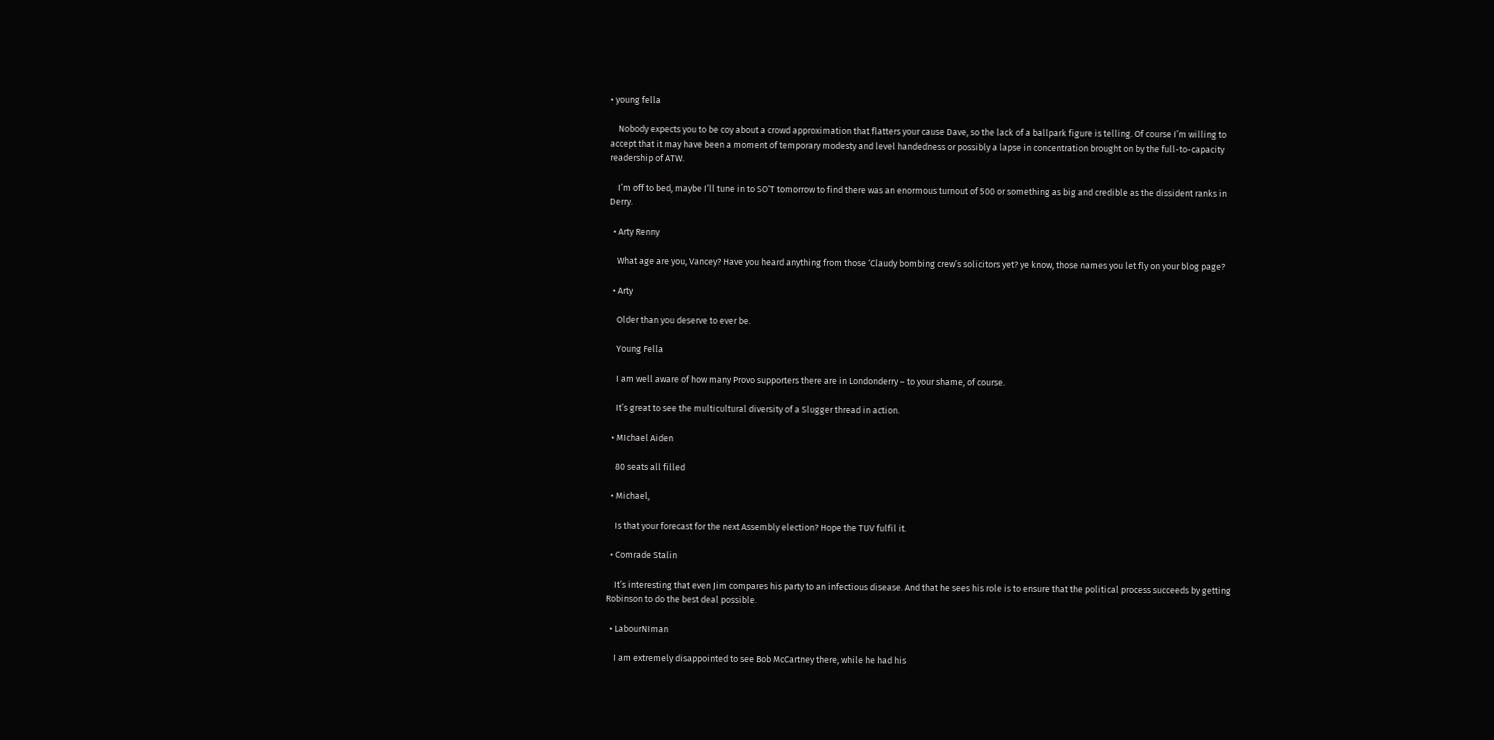• young fella

    Nobody expects you to be coy about a crowd approximation that flatters your cause Dave, so the lack of a ballpark figure is telling. Of course I’m willing to accept that it may have been a moment of temporary modesty and level handedness or possibly a lapse in concentration brought on by the full-to-capacity readership of ATW.

    I’m off to bed, maybe I’ll tune in to SO’T tomorrow to find there was an enormous turnout of 500 or something as big and credible as the dissident ranks in Derry.

  • Arty Renny

    What age are you, Vancey? Have you heard anything from those ‘Claudy bombing crew’s solicitors yet? ye know, those names you let fly on your blog page?

  • Arty

    Older than you deserve to ever be.

    Young Fella

    I am well aware of how many Provo supporters there are in Londonderry – to your shame, of course.

    It’s great to see the multicultural diversity of a Slugger thread in action.

  • MIchael Aiden

    80 seats all filled

  • Michael,

    Is that your forecast for the next Assembly election? Hope the TUV fulfil it.

  • Comrade Stalin

    It’s interesting that even Jim compares his party to an infectious disease. And that he sees his role is to ensure that the political process succeeds by getting Robinson to do the best deal possible.

  • LabourNIman

    I am extremely disappointed to see Bob McCartney there, while he had his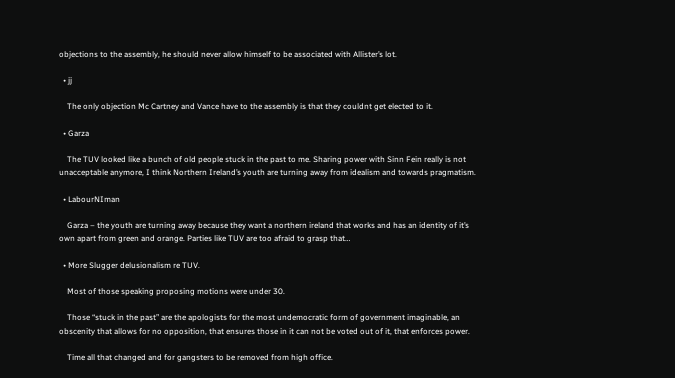objections to the assembly, he should never allow himself to be associated with Allister’s lot.

  • jj

    The only objection Mc Cartney and Vance have to the assembly is that they couldnt get elected to it.

  • Garza

    The TUV looked like a bunch of old people stuck in the past to me. Sharing power with Sinn Fein really is not unacceptable anymore, I think Northern Ireland’s youth are turning away from idealism and towards pragmatism.

  • LabourNIman

    Garza – the youth are turning away because they want a northern ireland that works and has an identity of it’s own apart from green and orange. Parties like TUV are too afraid to grasp that…

  • More Slugger delusionalism re TUV.

    Most of those speaking proposing motions were under 30.

    Those “stuck in the past” are the apologists for the most undemocratic form of government imaginable, an obscenity that allows for no opposition, that ensures those in it can not be voted out of it, that enforces power.

    Time all that changed and for gangsters to be removed from high office.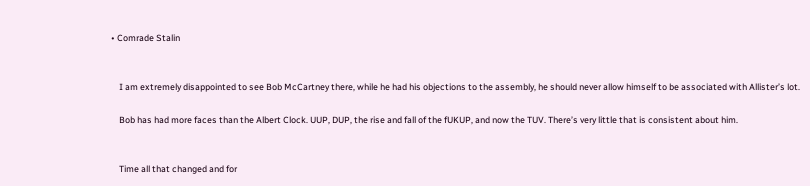• Comrade Stalin


    I am extremely disappointed to see Bob McCartney there, while he had his objections to the assembly, he should never allow himself to be associated with Allister’s lot.

    Bob has had more faces than the Albert Clock. UUP, DUP, the rise and fall of the fUKUP, and now the TUV. There’s very little that is consistent about him.


    Time all that changed and for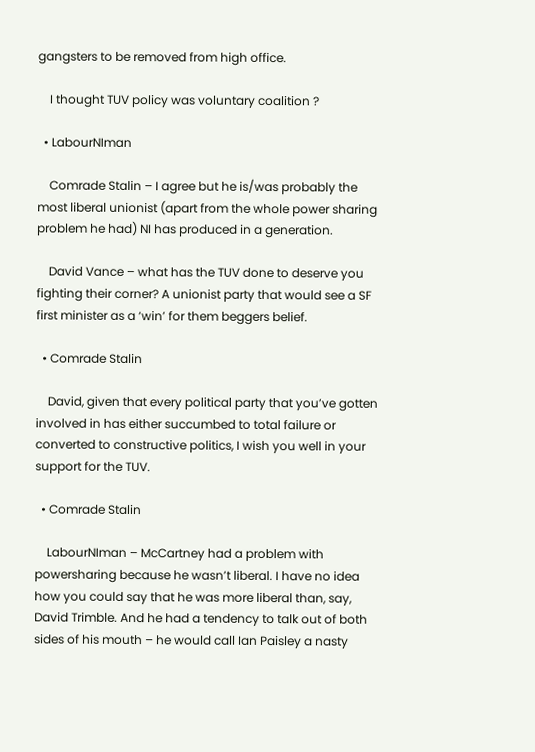gangsters to be removed from high office.

    I thought TUV policy was voluntary coalition ?

  • LabourNIman

    Comrade Stalin – I agree but he is/was probably the most liberal unionist (apart from the whole power sharing problem he had) NI has produced in a generation.

    David Vance – what has the TUV done to deserve you fighting their corner? A unionist party that would see a SF first minister as a ‘win’ for them beggers belief.

  • Comrade Stalin

    David, given that every political party that you’ve gotten involved in has either succumbed to total failure or converted to constructive politics, I wish you well in your support for the TUV.

  • Comrade Stalin

    LabourNIman – McCartney had a problem with powersharing because he wasn’t liberal. I have no idea how you could say that he was more liberal than, say, David Trimble. And he had a tendency to talk out of both sides of his mouth – he would call Ian Paisley a nasty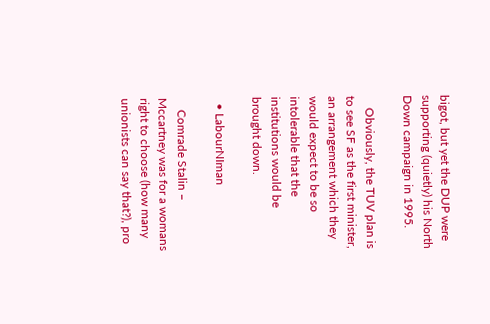bigot, but yet the DUP were supporting (quietly) his North Down campaign in 1995.

    Obviously, the TUV plan is to see SF as the first minister, an arrangement which they would expect to be so intolerable that the institutions would be brought down.

  • LabourNIman

    Comrade Stalin – Mccartney was for a womans right to choose (how many unionists can say that?), pro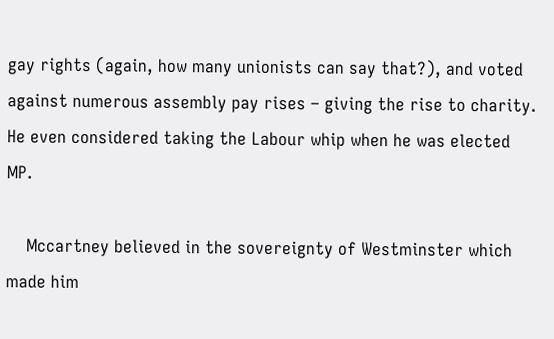gay rights (again, how many unionists can say that?), and voted against numerous assembly pay rises – giving the rise to charity. He even considered taking the Labour whip when he was elected MP.

    Mccartney believed in the sovereignty of Westminster which made him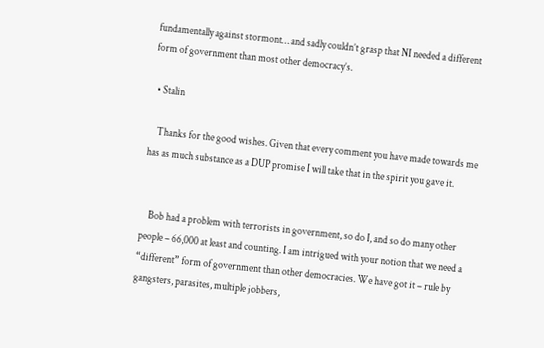fundamentally against stormont… and sadly couldn’t grasp that NI needed a different form of government than most other democracy’s.

  • Stalin

    Thanks for the good wishes. Given that every comment you have made towards me has as much substance as a DUP promise I will take that in the spirit you gave it.


    Bob had a problem with terrorists in government, so do I, and so do many other people – 66,000 at least and counting. I am intrigued with your notion that we need a “different” form of government than other democracies. We have got it – rule by gangsters, parasites, multiple jobbers,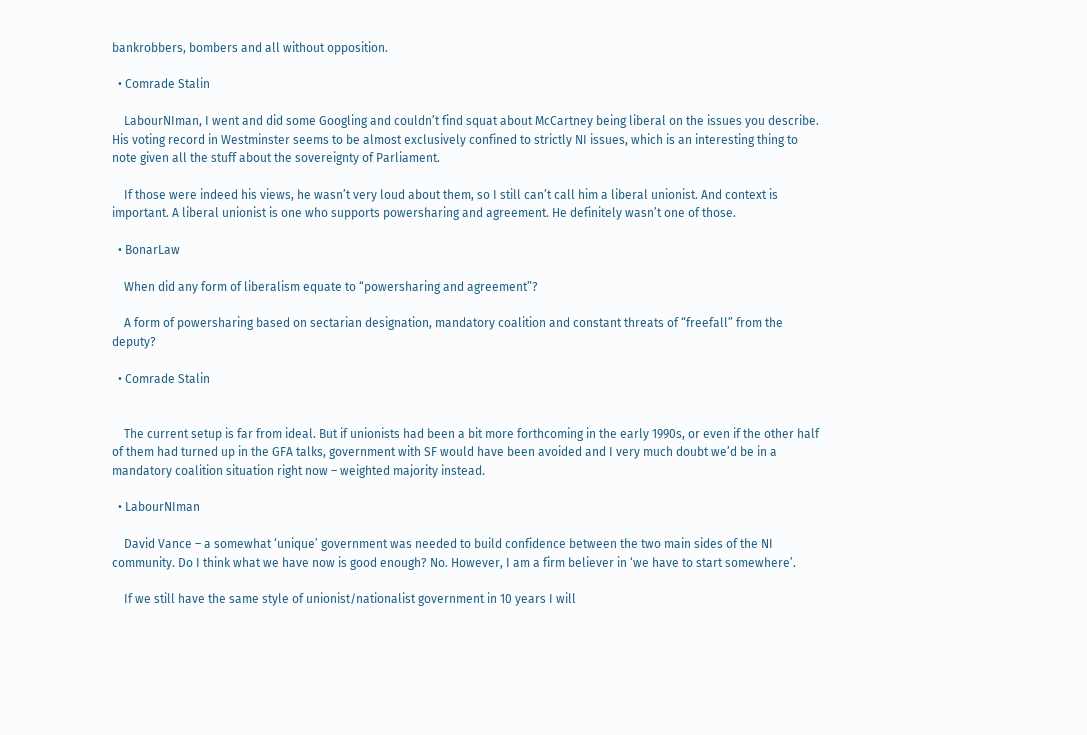bankrobbers, bombers and all without opposition.

  • Comrade Stalin

    LabourNIman, I went and did some Googling and couldn’t find squat about McCartney being liberal on the issues you describe. His voting record in Westminster seems to be almost exclusively confined to strictly NI issues, which is an interesting thing to note given all the stuff about the sovereignty of Parliament.

    If those were indeed his views, he wasn’t very loud about them, so I still can’t call him a liberal unionist. And context is important. A liberal unionist is one who supports powersharing and agreement. He definitely wasn’t one of those.

  • BonarLaw

    When did any form of liberalism equate to “powersharing and agreement”?

    A form of powersharing based on sectarian designation, mandatory coalition and constant threats of “freefall” from the deputy?

  • Comrade Stalin


    The current setup is far from ideal. But if unionists had been a bit more forthcoming in the early 1990s, or even if the other half of them had turned up in the GFA talks, government with SF would have been avoided and I very much doubt we’d be in a mandatory coalition situation right now – weighted majority instead.

  • LabourNIman

    David Vance – a somewhat ‘unique’ government was needed to build confidence between the two main sides of the NI community. Do I think what we have now is good enough? No. However, I am a firm believer in ‘we have to start somewhere’.

    If we still have the same style of unionist/nationalist government in 10 years I will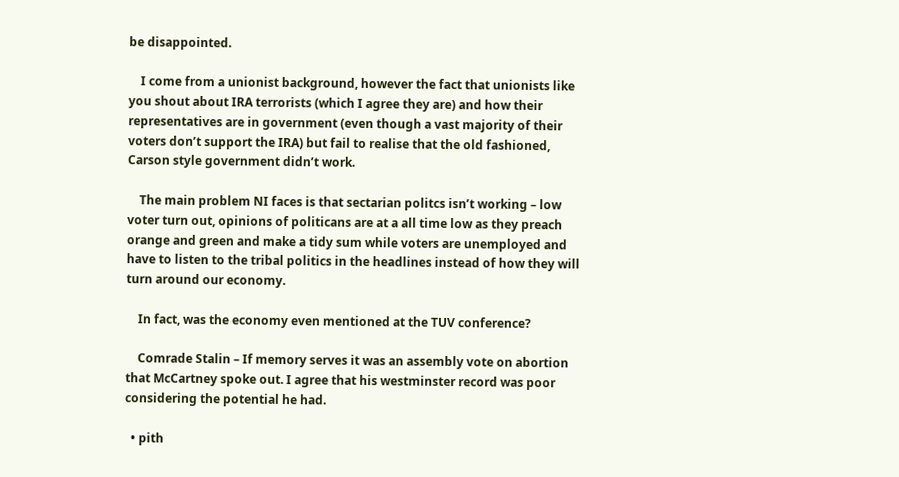be disappointed.

    I come from a unionist background, however the fact that unionists like you shout about IRA terrorists (which I agree they are) and how their representatives are in government (even though a vast majority of their voters don’t support the IRA) but fail to realise that the old fashioned, Carson style government didn’t work.

    The main problem NI faces is that sectarian politcs isn’t working – low voter turn out, opinions of politicans are at a all time low as they preach orange and green and make a tidy sum while voters are unemployed and have to listen to the tribal politics in the headlines instead of how they will turn around our economy.

    In fact, was the economy even mentioned at the TUV conference?

    Comrade Stalin – If memory serves it was an assembly vote on abortion that McCartney spoke out. I agree that his westminster record was poor considering the potential he had.

  • pith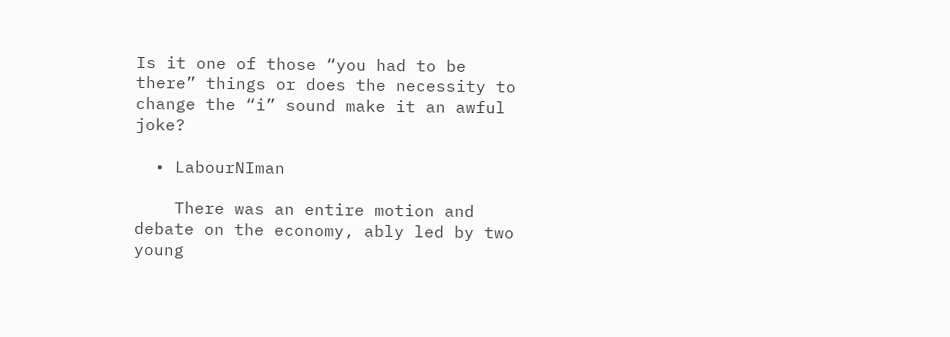Is it one of those “you had to be there” things or does the necessity to change the “i” sound make it an awful joke?

  • LabourNIman

    There was an entire motion and debate on the economy, ably led by two young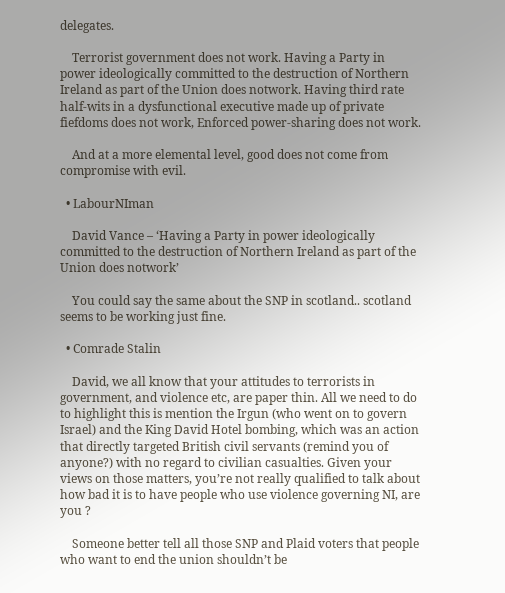delegates.

    Terrorist government does not work. Having a Party in power ideologically committed to the destruction of Northern Ireland as part of the Union does notwork. Having third rate half-wits in a dysfunctional executive made up of private fiefdoms does not work, Enforced power-sharing does not work.

    And at a more elemental level, good does not come from compromise with evil.

  • LabourNIman

    David Vance – ‘Having a Party in power ideologically committed to the destruction of Northern Ireland as part of the Union does notwork’

    You could say the same about the SNP in scotland.. scotland seems to be working just fine.

  • Comrade Stalin

    David, we all know that your attitudes to terrorists in government, and violence etc, are paper thin. All we need to do to highlight this is mention the Irgun (who went on to govern Israel) and the King David Hotel bombing, which was an action that directly targeted British civil servants (remind you of anyone?) with no regard to civilian casualties. Given your views on those matters, you’re not really qualified to talk about how bad it is to have people who use violence governing NI, are you ?

    Someone better tell all those SNP and Plaid voters that people who want to end the union shouldn’t be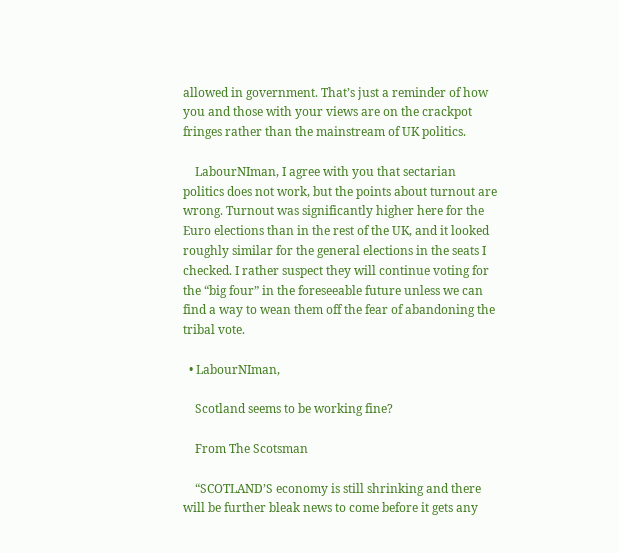allowed in government. That’s just a reminder of how you and those with your views are on the crackpot fringes rather than the mainstream of UK politics.

    LabourNIman, I agree with you that sectarian politics does not work, but the points about turnout are wrong. Turnout was significantly higher here for the Euro elections than in the rest of the UK, and it looked roughly similar for the general elections in the seats I checked. I rather suspect they will continue voting for the “big four” in the foreseeable future unless we can find a way to wean them off the fear of abandoning the tribal vote.

  • LabourNIman,

    Scotland seems to be working fine?

    From The Scotsman

    “SCOTLAND’S economy is still shrinking and there will be further bleak news to come before it gets any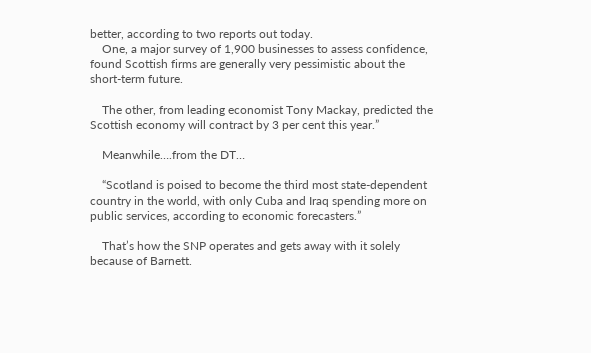better, according to two reports out today.
    One, a major survey of 1,900 businesses to assess confidence, found Scottish firms are generally very pessimistic about the short-term future.

    The other, from leading economist Tony Mackay, predicted the Scottish economy will contract by 3 per cent this year.”

    Meanwhile….from the DT…

    “Scotland is poised to become the third most state-dependent country in the world, with only Cuba and Iraq spending more on public services, according to economic forecasters.”

    That’s how the SNP operates and gets away with it solely because of Barnett.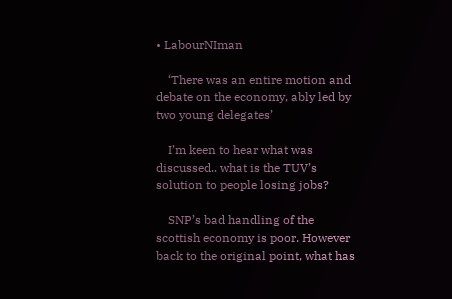• LabourNIman

    ‘There was an entire motion and debate on the economy, ably led by two young delegates’

    I’m keen to hear what was discussed.. what is the TUV’s solution to people losing jobs?

    SNP’s bad handling of the scottish economy is poor. However back to the original point, what has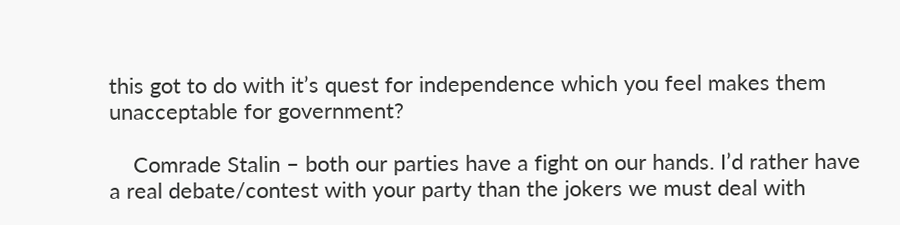this got to do with it’s quest for independence which you feel makes them unacceptable for government?

    Comrade Stalin – both our parties have a fight on our hands. I’d rather have a real debate/contest with your party than the jokers we must deal with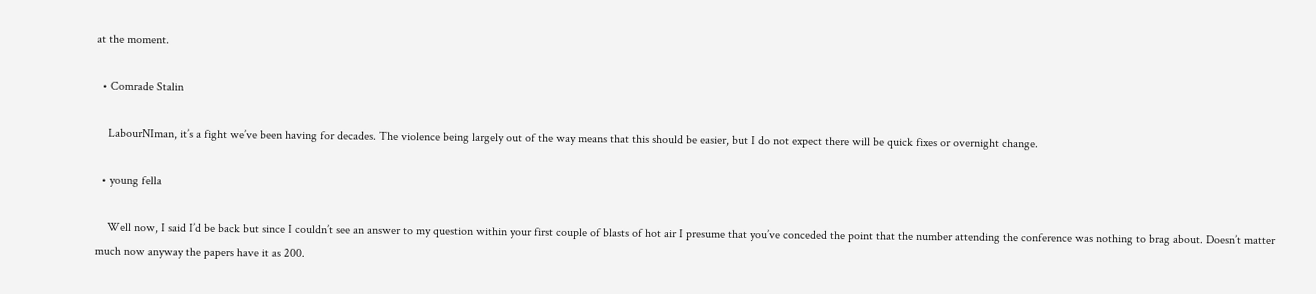at the moment.

  • Comrade Stalin

    LabourNIman, it’s a fight we’ve been having for decades. The violence being largely out of the way means that this should be easier, but I do not expect there will be quick fixes or overnight change.

  • young fella

    Well now, I said I’d be back but since I couldn’t see an answer to my question within your first couple of blasts of hot air I presume that you’ve conceded the point that the number attending the conference was nothing to brag about. Doesn’t matter much now anyway the papers have it as 200.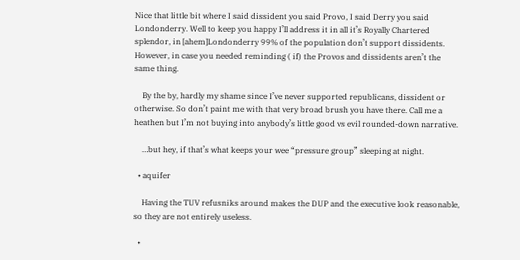Nice that little bit where I said dissident you said Provo, I said Derry you said Londonderry. Well to keep you happy I’ll address it in all it’s Royally Chartered splendor, in [ahem]Londonderry 99% of the population don’t support dissidents. However, in case you needed reminding ( if) the Provos and dissidents aren’t the same thing.

    By the by, hardly my shame since I’ve never supported republicans, dissident or otherwise. So don’t paint me with that very broad brush you have there. Call me a heathen but I’m not buying into anybody’s little good vs evil rounded-down narrative.

    …but hey, if that’s what keeps your wee “pressure group” sleeping at night.

  • aquifer

    Having the TUV refusniks around makes the DUP and the executive look reasonable, so they are not entirely useless.

  •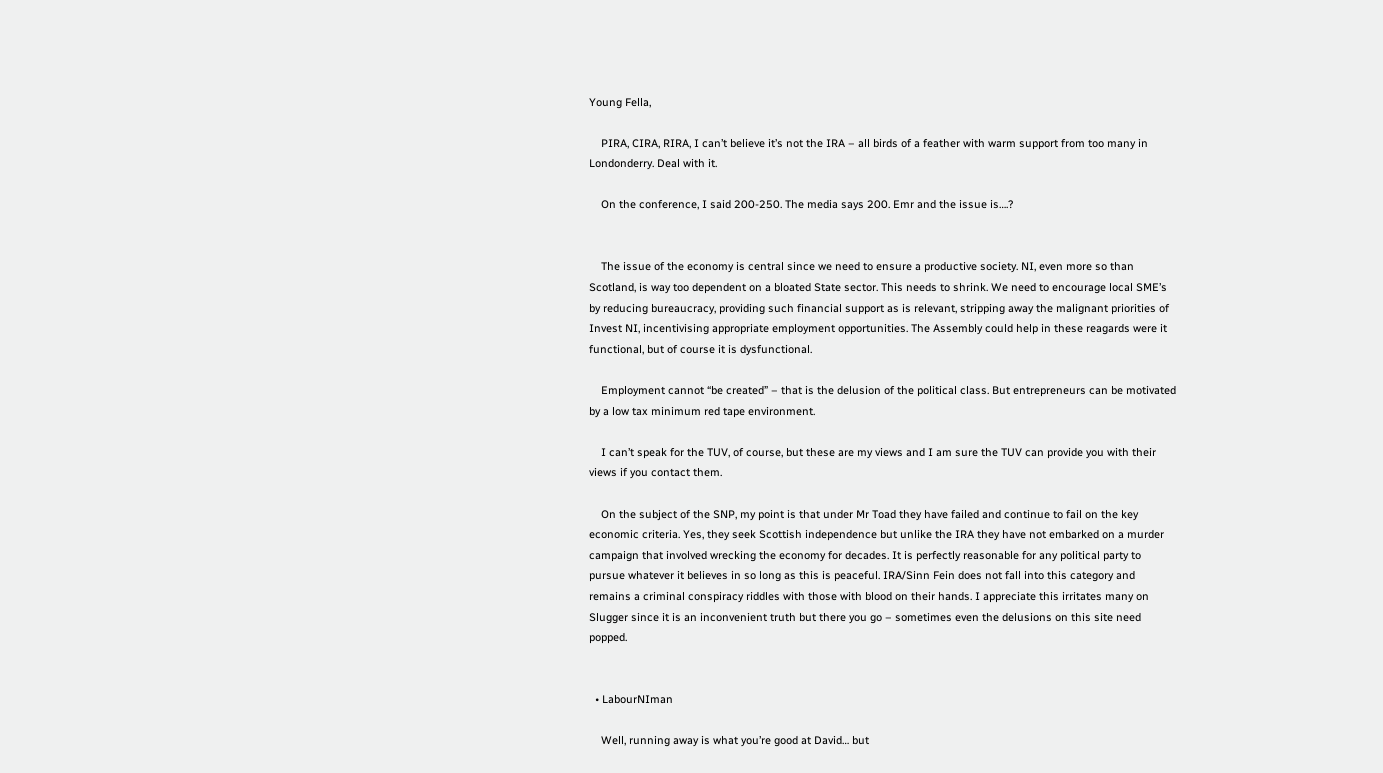Young Fella,

    PIRA, CIRA, RIRA, I can’t believe it’s not the IRA – all birds of a feather with warm support from too many in Londonderry. Deal with it.

    On the conference, I said 200-250. The media says 200. Emr and the issue is….?


    The issue of the economy is central since we need to ensure a productive society. NI, even more so than Scotland, is way too dependent on a bloated State sector. This needs to shrink. We need to encourage local SME’s by reducing bureaucracy, providing such financial support as is relevant, stripping away the malignant priorities of Invest NI, incentivising appropriate employment opportunities. The Assembly could help in these reagards were it functional, but of course it is dysfunctional.

    Employment cannot “be created” – that is the delusion of the political class. But entrepreneurs can be motivated by a low tax minimum red tape environment.

    I can’t speak for the TUV, of course, but these are my views and I am sure the TUV can provide you with their views if you contact them.

    On the subject of the SNP, my point is that under Mr Toad they have failed and continue to fail on the key economic criteria. Yes, they seek Scottish independence but unlike the IRA they have not embarked on a murder campaign that involved wrecking the economy for decades. It is perfectly reasonable for any political party to pursue whatever it believes in so long as this is peaceful. IRA/Sinn Fein does not fall into this category and remains a criminal conspiracy riddles with those with blood on their hands. I appreciate this irritates many on Slugger since it is an inconvenient truth but there you go – sometimes even the delusions on this site need popped.


  • LabourNIman

    Well, running away is what you’re good at David… but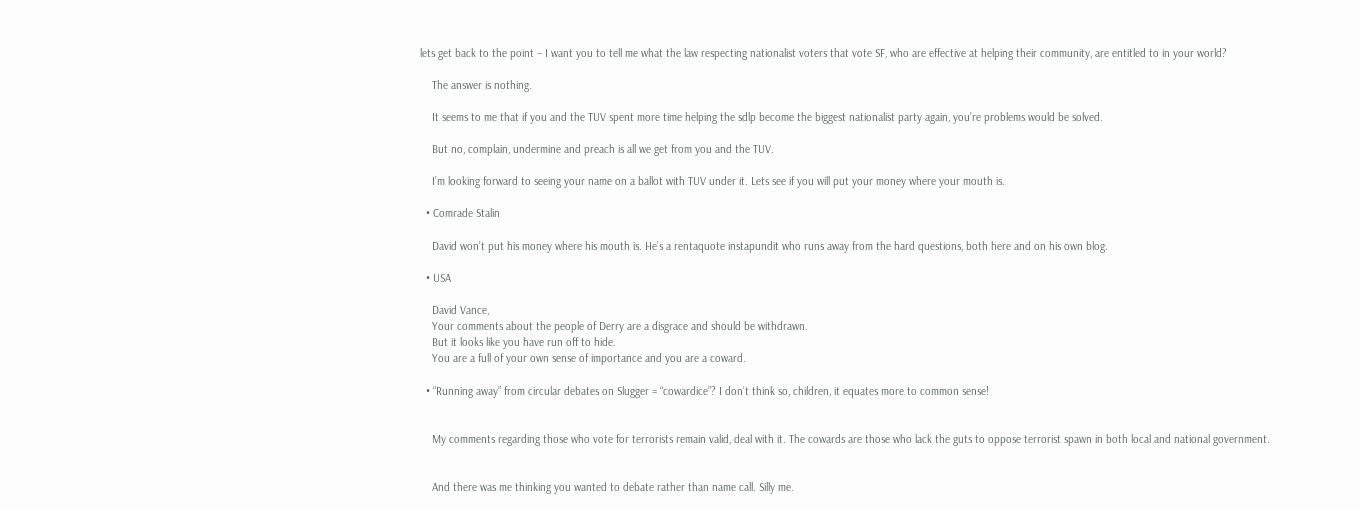lets get back to the point – I want you to tell me what the law respecting nationalist voters that vote SF, who are effective at helping their community, are entitled to in your world?

    The answer is nothing.

    It seems to me that if you and the TUV spent more time helping the sdlp become the biggest nationalist party again, you’re problems would be solved.

    But no, complain, undermine and preach is all we get from you and the TUV.

    I’m looking forward to seeing your name on a ballot with TUV under it. Lets see if you will put your money where your mouth is.

  • Comrade Stalin

    David won’t put his money where his mouth is. He’s a rentaquote instapundit who runs away from the hard questions, both here and on his own blog.

  • USA

    David Vance,
    Your comments about the people of Derry are a disgrace and should be withdrawn.
    But it looks like you have run off to hide.
    You are a full of your own sense of importance and you are a coward.

  • “Running away” from circular debates on Slugger = “cowardice”? I don’t think so, children, it equates more to common sense!


    My comments regarding those who vote for terrorists remain valid, deal with it. The cowards are those who lack the guts to oppose terrorist spawn in both local and national government.


    And there was me thinking you wanted to debate rather than name call. Silly me.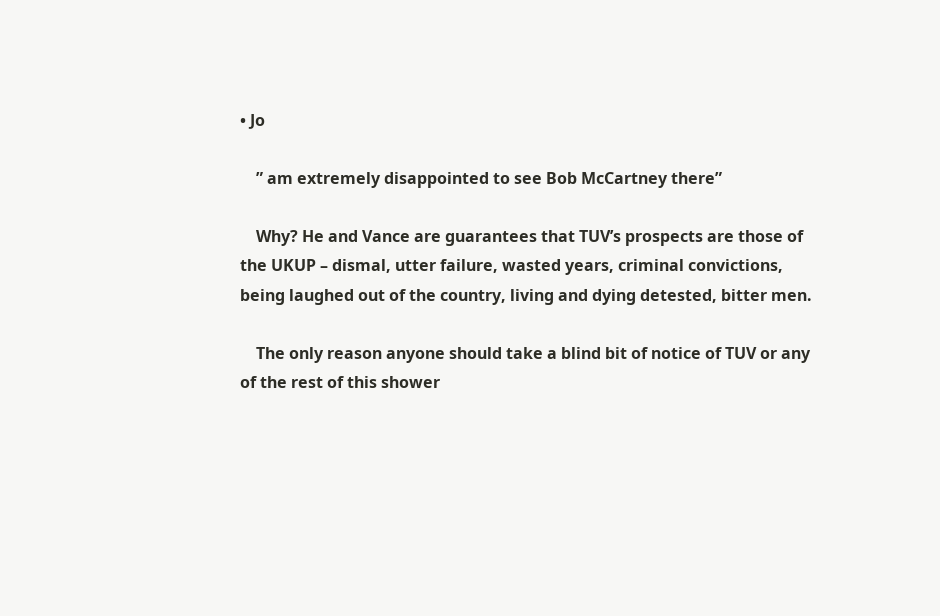• Jo

    ” am extremely disappointed to see Bob McCartney there”

    Why? He and Vance are guarantees that TUV’s prospects are those of the UKUP – dismal, utter failure, wasted years, criminal convictions, being laughed out of the country, living and dying detested, bitter men.

    The only reason anyone should take a blind bit of notice of TUV or any of the rest of this shower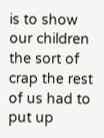is to show our children the sort of crap the rest of us had to put up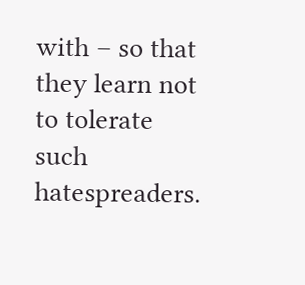with – so that they learn not to tolerate such hatespreaders.